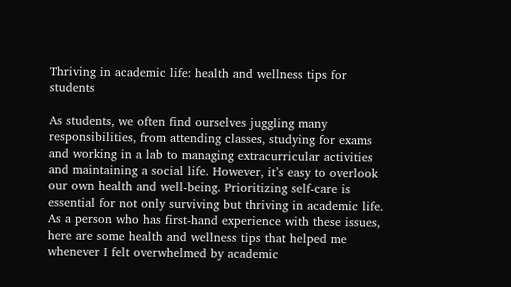Thriving in academic life: health and wellness tips for students

As students, we often find ourselves juggling many responsibilities, from attending classes, studying for exams and working in a lab to managing extracurricular activities and maintaining a social life. However, it’s easy to overlook our own health and well-being. Prioritizing self-care is essential for not only surviving but thriving in academic life. As a person who has first-hand experience with these issues, here are some health and wellness tips that helped me whenever I felt overwhelmed by academic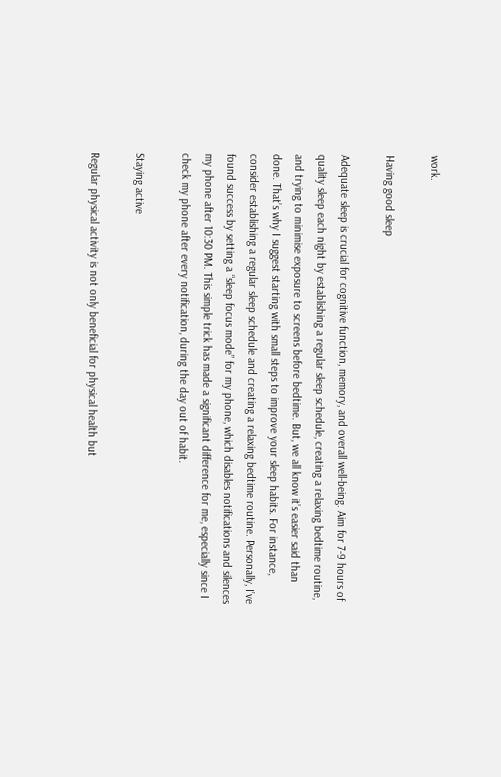work.

Having good sleep

Adequate sleep is crucial for cognitive function, memory, and overall well-being. Aim for 7-9 hours of quality sleep each night by establishing a regular sleep schedule, creating a relaxing bedtime routine, and trying to minimise exposure to screens before bedtime. But, we all know it’s easier said than done. That’s why I suggest starting with small steps to improve your sleep habits. For instance, consider establishing a regular sleep schedule and creating a relaxing bedtime routine. Personally, I’ve found success by setting a “sleep focus mode” for my phone, which disables notifications and silences my phone after 10:30 PM. This simple trick has made a significant difference for me, especially since I check my phone after every notification, during the day out of habit.

Staying active

Regular physical activity is not only beneficial for physical health but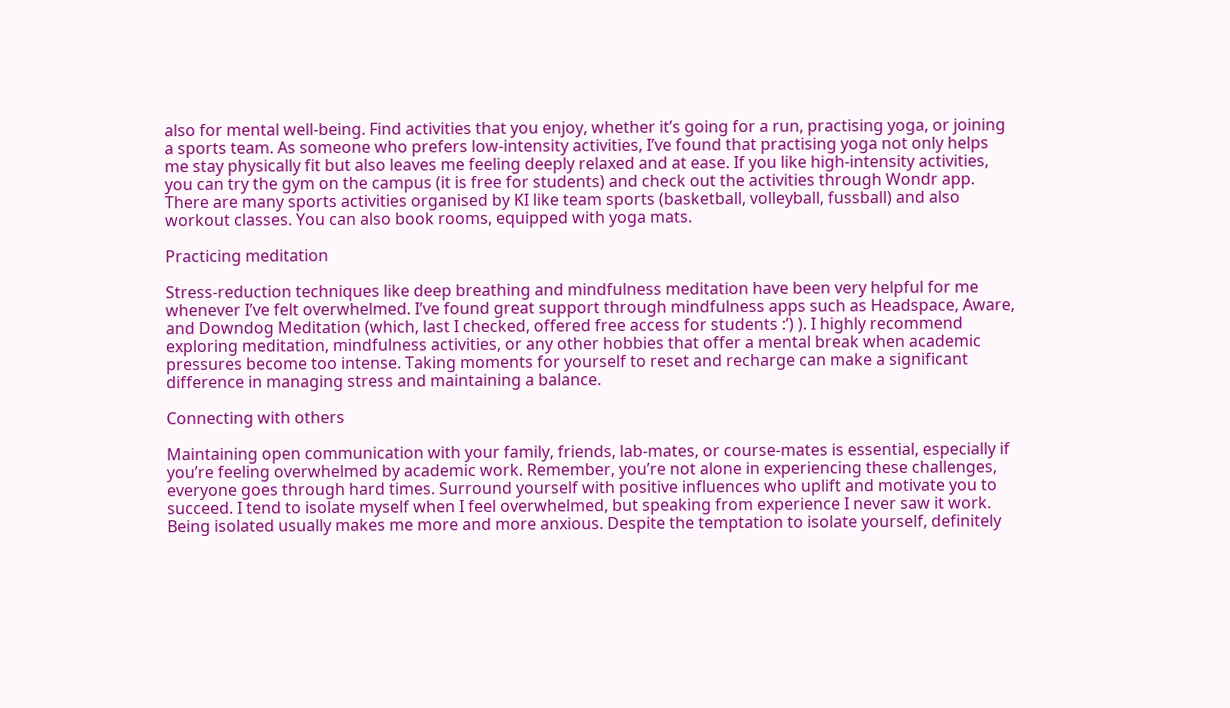also for mental well-being. Find activities that you enjoy, whether it’s going for a run, practising yoga, or joining a sports team. As someone who prefers low-intensity activities, I’ve found that practising yoga not only helps me stay physically fit but also leaves me feeling deeply relaxed and at ease. If you like high-intensity activities, you can try the gym on the campus (it is free for students) and check out the activities through Wondr app. There are many sports activities organised by KI like team sports (basketball, volleyball, fussball) and also workout classes. You can also book rooms, equipped with yoga mats.

Practicing meditation

Stress-reduction techniques like deep breathing and mindfulness meditation have been very helpful for me whenever I’ve felt overwhelmed. I’ve found great support through mindfulness apps such as Headspace, Aware, and Downdog Meditation (which, last I checked, offered free access for students :’) ). I highly recommend exploring meditation, mindfulness activities, or any other hobbies that offer a mental break when academic pressures become too intense. Taking moments for yourself to reset and recharge can make a significant difference in managing stress and maintaining a balance.

Connecting with others

Maintaining open communication with your family, friends, lab-mates, or course-mates is essential, especially if you’re feeling overwhelmed by academic work. Remember, you’re not alone in experiencing these challenges, everyone goes through hard times. Surround yourself with positive influences who uplift and motivate you to succeed. I tend to isolate myself when I feel overwhelmed, but speaking from experience I never saw it work. Being isolated usually makes me more and more anxious. Despite the temptation to isolate yourself, definitely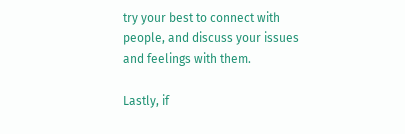try your best to connect with people, and discuss your issues and feelings with them.

Lastly, if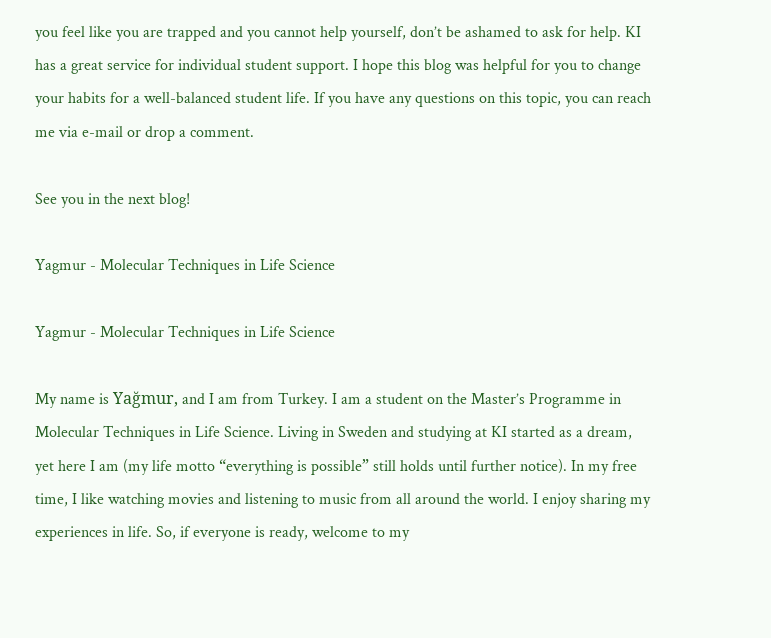you feel like you are trapped and you cannot help yourself, don’t be ashamed to ask for help. KI has a great service for individual student support. I hope this blog was helpful for you to change your habits for a well-balanced student life. If you have any questions on this topic, you can reach me via e-mail or drop a comment.

See you in the next blog!

Yagmur - Molecular Techniques in Life Science

Yagmur - Molecular Techniques in Life Science

My name is Yağmur, and I am from Turkey. I am a student on the Master’s Programme in Molecular Techniques in Life Science. Living in Sweden and studying at KI started as a dream, yet here I am (my life motto “everything is possible” still holds until further notice). In my free time, I like watching movies and listening to music from all around the world. I enjoy sharing my experiences in life. So, if everyone is ready, welcome to my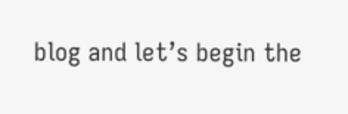blog and let’s begin the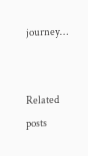journey…


Related posts